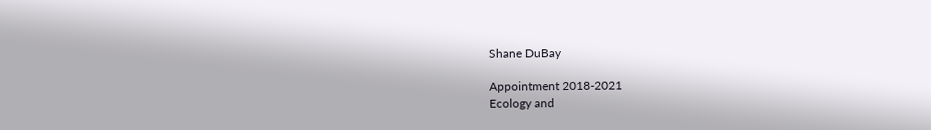Shane DuBay

Appointment 2018-2021
Ecology and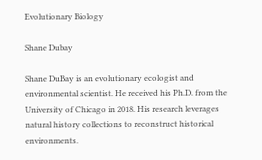Evolutionary Biology

Shane Dubay

Shane DuBay is an evolutionary ecologist and environmental scientist. He received his Ph.D. from the University of Chicago in 2018. His research leverages natural history collections to reconstruct historical environments.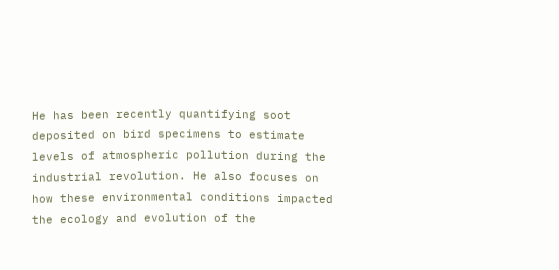He has been recently quantifying soot deposited on bird specimens to estimate levels of atmospheric pollution during the industrial revolution. He also focuses on how these environmental conditions impacted the ecology and evolution of the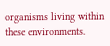organisms living within these environments.